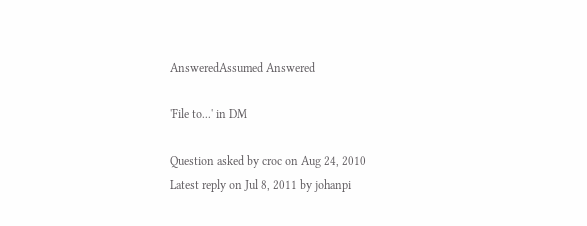AnsweredAssumed Answered

'File to...' in DM

Question asked by croc on Aug 24, 2010
Latest reply on Jul 8, 2011 by johanpi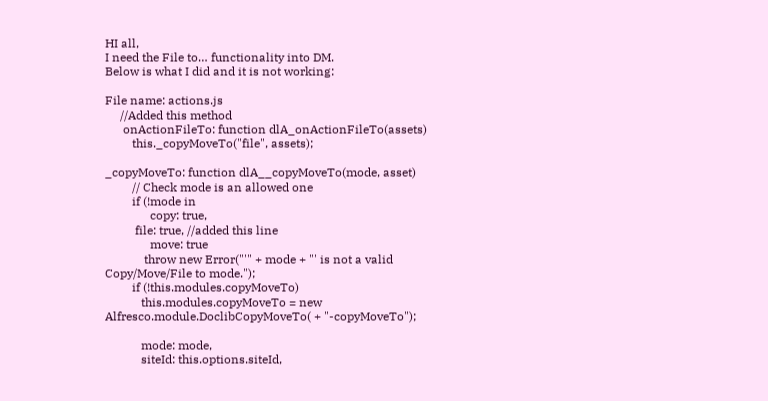HI all,
I need the File to… functionality into DM.
Below is what I did and it is not working:

File name: actions.js
     //Added this method
      onActionFileTo: function dlA_onActionFileTo(assets)
         this._copyMoveTo("file", assets);

_copyMoveTo: function dlA__copyMoveTo(mode, asset)
         // Check mode is an allowed one
         if (!mode in
               copy: true,
          file: true, //added this line
               move: true
             throw new Error("'" + mode + "' is not a valid Copy/Move/File to mode.");
         if (!this.modules.copyMoveTo)
            this.modules.copyMoveTo = new Alfresco.module.DoclibCopyMoveTo( + "-copyMoveTo");

            mode: mode,
            siteId: this.options.siteId,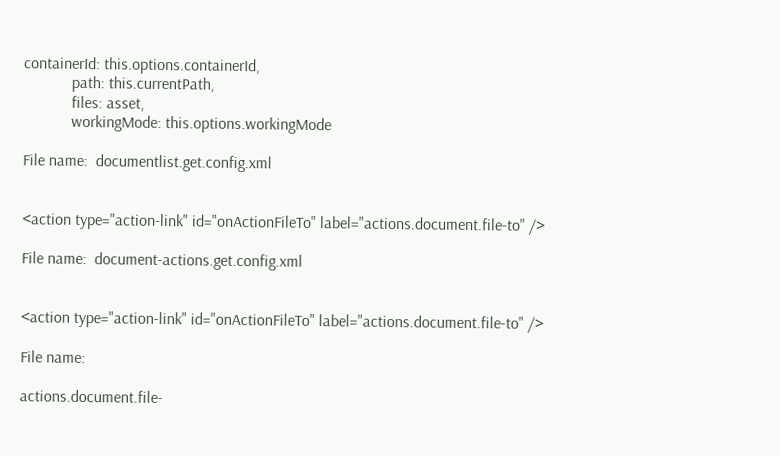containerId: this.options.containerId,
            path: this.currentPath,
            files: asset,
            workingMode: this.options.workingMode

File name:  documentlist.get.config.xml


<action type="action-link" id="onActionFileTo" label="actions.document.file-to" />

File name:  document-actions.get.config.xml


<action type="action-link" id="onActionFileTo" label="actions.document.file-to" />

File name:

actions.document.file-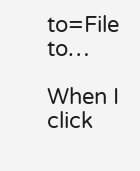to=File to…

When I click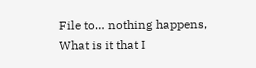File to… nothing happens,
What is it that I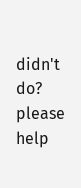didn't do? please help